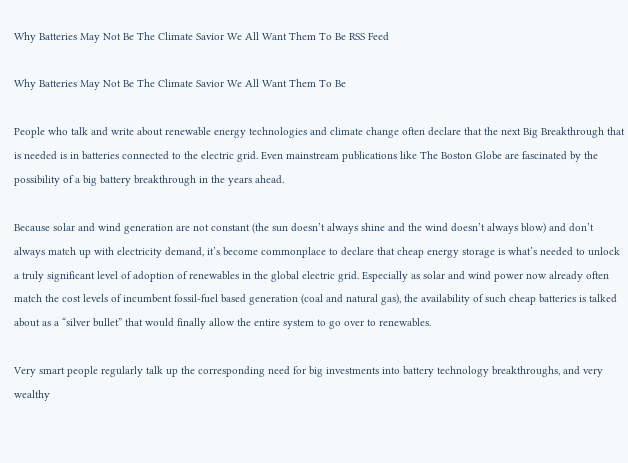Why Batteries May Not Be The Climate Savior We All Want Them To Be RSS Feed

Why Batteries May Not Be The Climate Savior We All Want Them To Be

People who talk and write about renewable energy technologies and climate change often declare that the next Big Breakthrough that is needed is in batteries connected to the electric grid. Even mainstream publications like The Boston Globe are fascinated by the possibility of a big battery breakthrough in the years ahead.

Because solar and wind generation are not constant (the sun doesn’t always shine and the wind doesn’t always blow) and don’t always match up with electricity demand, it’s become commonplace to declare that cheap energy storage is what’s needed to unlock a truly significant level of adoption of renewables in the global electric grid. Especially as solar and wind power now already often match the cost levels of incumbent fossil-fuel based generation (coal and natural gas), the availability of such cheap batteries is talked about as a “silver bullet” that would finally allow the entire system to go over to renewables.

Very smart people regularly talk up the corresponding need for big investments into battery technology breakthroughs, and very wealthy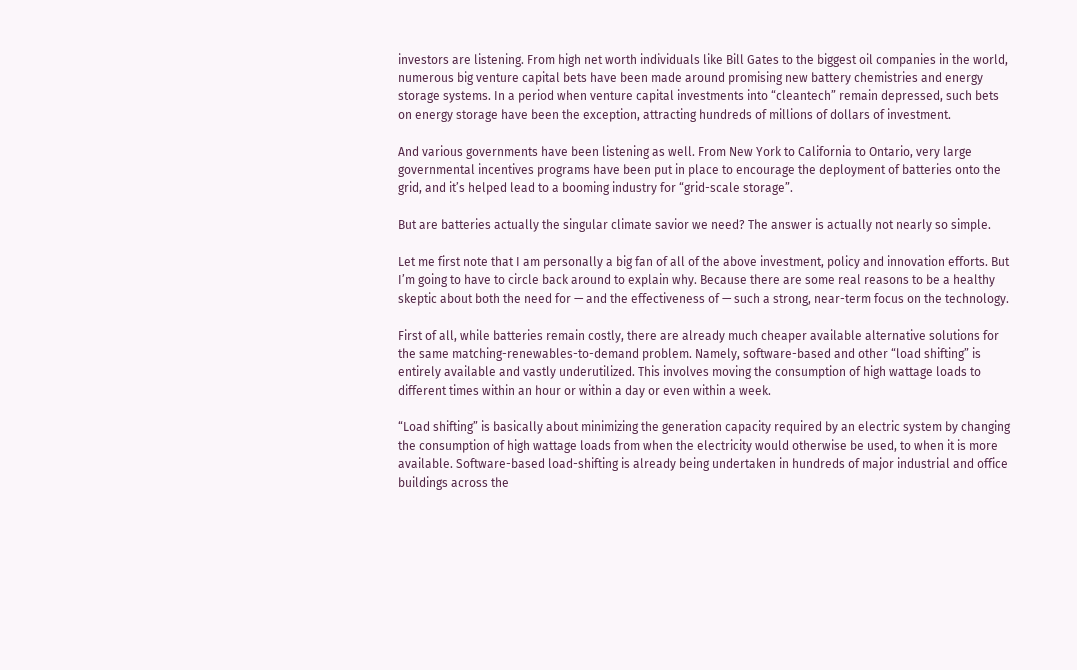investors are listening. From high net worth individuals like Bill Gates to the biggest oil companies in the world, numerous big venture capital bets have been made around promising new battery chemistries and energy storage systems. In a period when venture capital investments into “cleantech” remain depressed, such bets on energy storage have been the exception, attracting hundreds of millions of dollars of investment.

And various governments have been listening as well. From New York to California to Ontario, very large governmental incentives programs have been put in place to encourage the deployment of batteries onto the grid, and it’s helped lead to a booming industry for “grid-scale storage”.

But are batteries actually the singular climate savior we need? The answer is actually not nearly so simple.

Let me first note that I am personally a big fan of all of the above investment, policy and innovation efforts. But I’m going to have to circle back around to explain why. Because there are some real reasons to be a healthy skeptic about both the need for — and the effectiveness of — such a strong, near-term focus on the technology.

First of all, while batteries remain costly, there are already much cheaper available alternative solutions for the same matching-renewables-to-demand problem. Namely, software-based and other “load shifting” is entirely available and vastly underutilized. This involves moving the consumption of high wattage loads to different times within an hour or within a day or even within a week.

“Load shifting” is basically about minimizing the generation capacity required by an electric system by changing the consumption of high wattage loads from when the electricity would otherwise be used, to when it is more available. Software-based load-shifting is already being undertaken in hundreds of major industrial and office buildings across the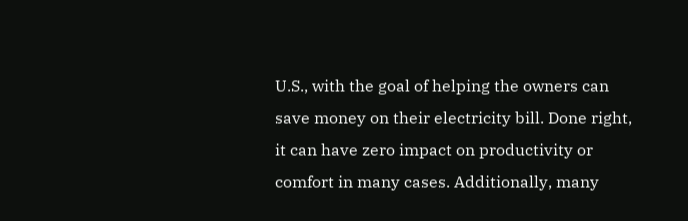U.S., with the goal of helping the owners can save money on their electricity bill. Done right, it can have zero impact on productivity or comfort in many cases. Additionally, many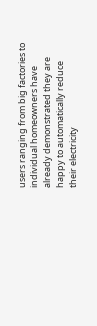users ranging from big factories to individual homeowners have already demonstrated they are happy to automatically reduce their electricity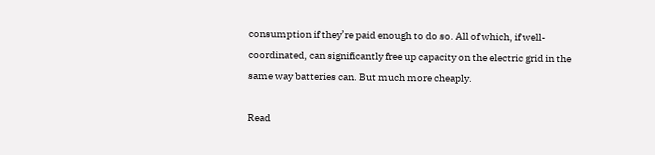consumption if they’re paid enough to do so. All of which, if well-coordinated, can significantly free up capacity on the electric grid in the same way batteries can. But much more cheaply.

Read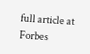full article at Forbes